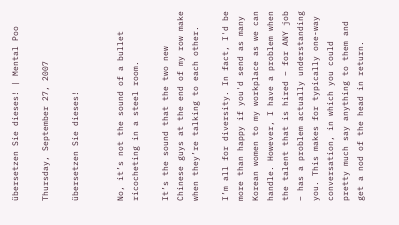übersetzen Sie dieses! | Mental Poo

Thursday, September 27, 2007

übersetzen Sie dieses!


No, it’s not the sound of a bullet ricocheting in a steel room.

It’s the sound that the two new Chinese guys at the end of my row make when they’re talking to each other.

I’m all for diversity. In fact, I'd be more than happy if you'd send as many Korean women to my workplace as we can handle. However, I have a problem when the talent that is hired – for ANY job – has a problem actually understanding you. This makes for typically one-way conversation, in which you could pretty much say anything to them and get a nod of the head in return.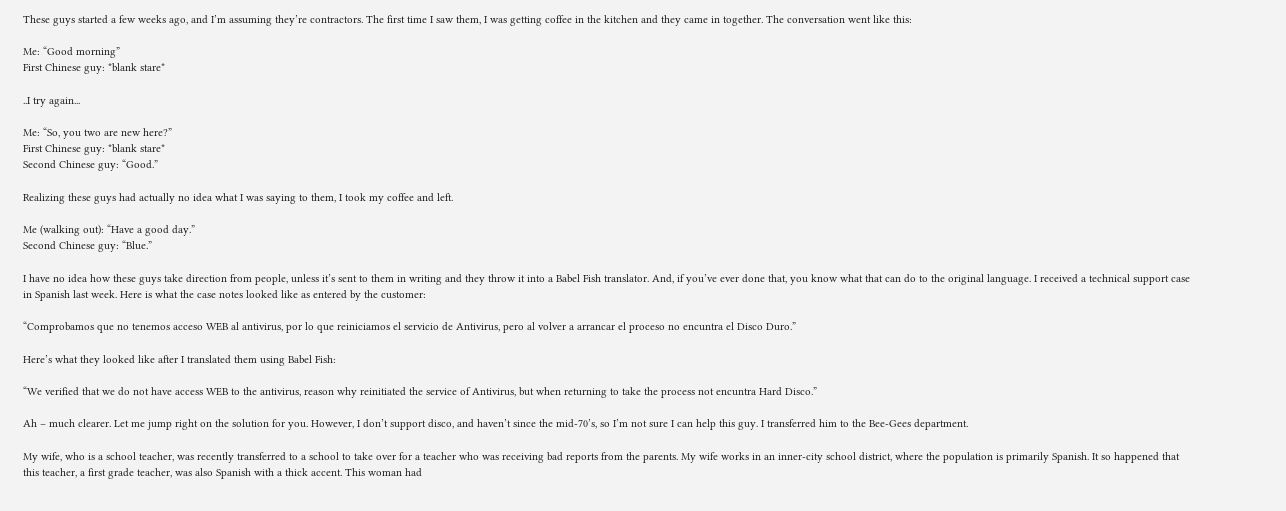These guys started a few weeks ago, and I’m assuming they’re contractors. The first time I saw them, I was getting coffee in the kitchen and they came in together. The conversation went like this:

Me: “Good morning”
First Chinese guy: *blank stare*

..I try again...

Me: “So, you two are new here?”
First Chinese guy: *blank stare*
Second Chinese guy: “Good.”

Realizing these guys had actually no idea what I was saying to them, I took my coffee and left.

Me (walking out): “Have a good day.”
Second Chinese guy: “Blue.”

I have no idea how these guys take direction from people, unless it’s sent to them in writing and they throw it into a Babel Fish translator. And, if you’ve ever done that, you know what that can do to the original language. I received a technical support case in Spanish last week. Here is what the case notes looked like as entered by the customer:

“Comprobamos que no tenemos acceso WEB al antivirus, por lo que reiniciamos el servicio de Antivirus, pero al volver a arrancar el proceso no encuntra el Disco Duro.”

Here’s what they looked like after I translated them using Babel Fish:

“We verified that we do not have access WEB to the antivirus, reason why reinitiated the service of Antivirus, but when returning to take the process not encuntra Hard Disco.”

Ah – much clearer. Let me jump right on the solution for you. However, I don’t support disco, and haven’t since the mid-70’s, so I’m not sure I can help this guy. I transferred him to the Bee-Gees department.

My wife, who is a school teacher, was recently transferred to a school to take over for a teacher who was receiving bad reports from the parents. My wife works in an inner-city school district, where the population is primarily Spanish. It so happened that this teacher, a first grade teacher, was also Spanish with a thick accent. This woman had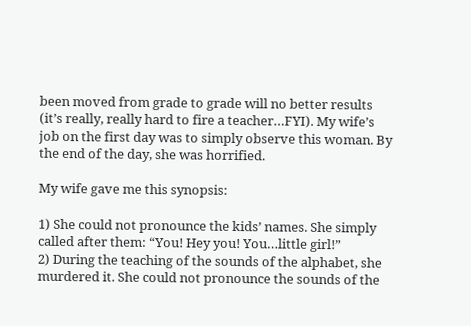been moved from grade to grade will no better results (it’s really, really hard to fire a teacher…FYI). My wife’s job on the first day was to simply observe this woman. By the end of the day, she was horrified.

My wife gave me this synopsis:

1) She could not pronounce the kids’ names. She simply called after them: “You! Hey you! You…little girl!”
2) During the teaching of the sounds of the alphabet, she murdered it. She could not pronounce the sounds of the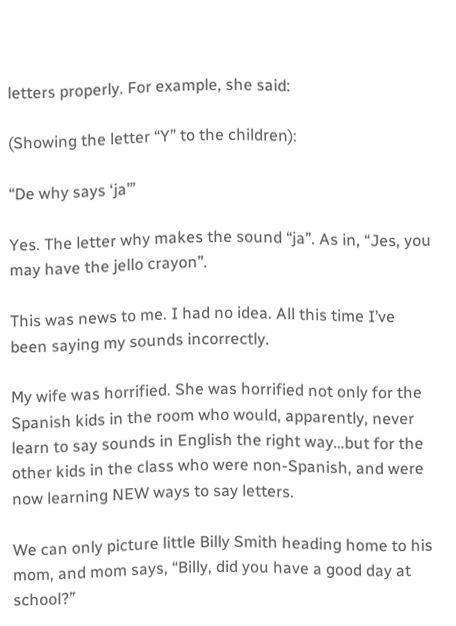letters properly. For example, she said:

(Showing the letter “Y” to the children):

“De why says ‘ja’”

Yes. The letter why makes the sound “ja”. As in, “Jes, you may have the jello crayon”.

This was news to me. I had no idea. All this time I’ve been saying my sounds incorrectly.

My wife was horrified. She was horrified not only for the Spanish kids in the room who would, apparently, never learn to say sounds in English the right way…but for the other kids in the class who were non-Spanish, and were now learning NEW ways to say letters.

We can only picture little Billy Smith heading home to his mom, and mom says, “Billy, did you have a good day at school?”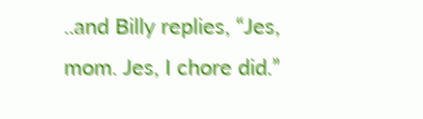..and Billy replies, “Jes, mom. Jes, I chore did.”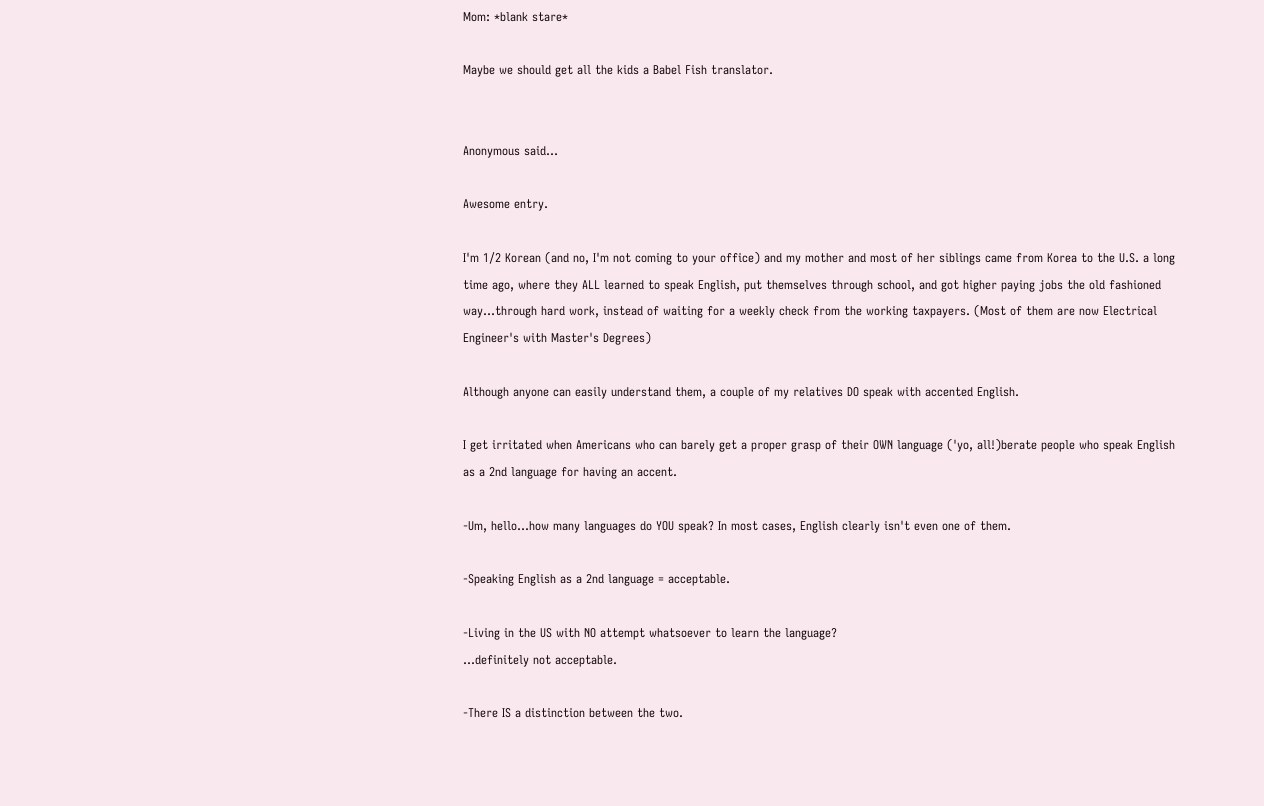Mom: *blank stare*

Maybe we should get all the kids a Babel Fish translator.


Anonymous said...

Awesome entry.

I'm 1/2 Korean (and no, I'm not coming to your office) and my mother and most of her siblings came from Korea to the U.S. a long time ago, where they ALL learned to speak English, put themselves through school, and got higher paying jobs the old fashioned way...through hard work, instead of waiting for a weekly check from the working taxpayers. (Most of them are now Electrical Engineer's with Master's Degrees)

Although anyone can easily understand them, a couple of my relatives DO speak with accented English.

I get irritated when Americans who can barely get a proper grasp of their OWN language ('yo, all!)berate people who speak English as a 2nd language for having an accent.

-Um, hello...how many languages do YOU speak? In most cases, English clearly isn't even one of them.

-Speaking English as a 2nd language = acceptable.

-Living in the US with NO attempt whatsoever to learn the language?
...definitely not acceptable.

-There IS a distinction between the two.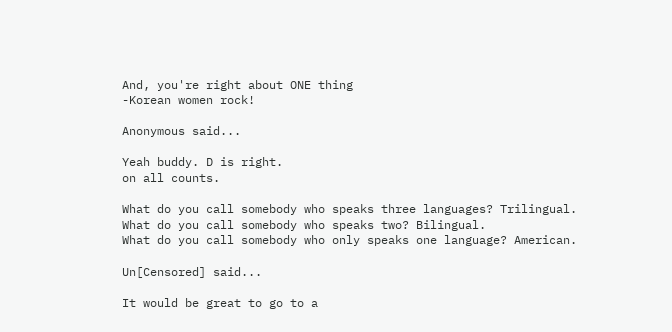And, you're right about ONE thing
-Korean women rock!

Anonymous said...

Yeah buddy. D is right.
on all counts.

What do you call somebody who speaks three languages? Trilingual.
What do you call somebody who speaks two? Bilingual.
What do you call somebody who only speaks one language? American.

Un[Censored] said...

It would be great to go to a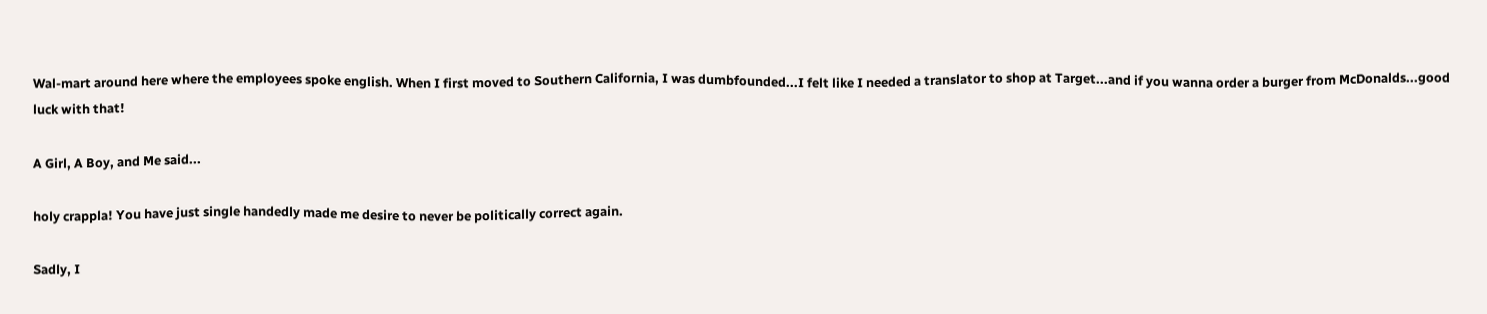Wal-mart around here where the employees spoke english. When I first moved to Southern California, I was dumbfounded...I felt like I needed a translator to shop at Target...and if you wanna order a burger from McDonalds...good luck with that!

A Girl, A Boy, and Me said...

holy crappla! You have just single handedly made me desire to never be politically correct again.

Sadly, I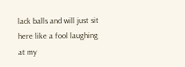lack balls and will just sit here like a fool laughing at my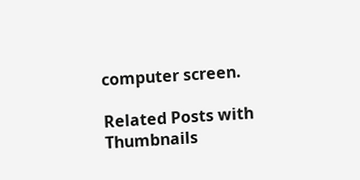computer screen.

Related Posts with Thumbnails